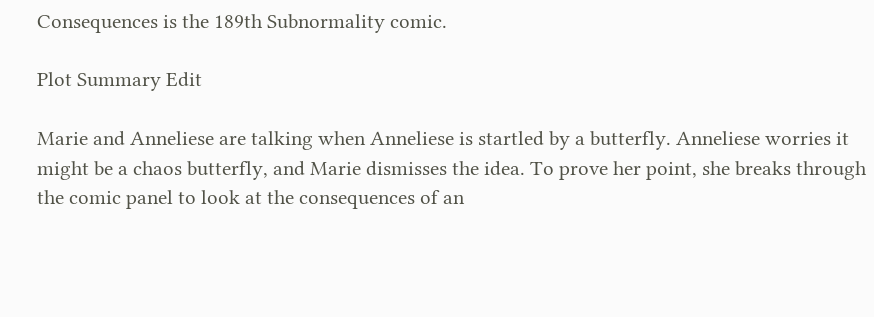Consequences is the 189th Subnormality comic.

Plot Summary Edit

Marie and Anneliese are talking when Anneliese is startled by a butterfly. Anneliese worries it might be a chaos butterfly, and Marie dismisses the idea. To prove her point, she breaks through the comic panel to look at the consequences of an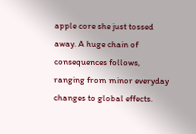apple core she just tossed away. A huge chain of consequences follows, ranging from minor everyday changes to global effects.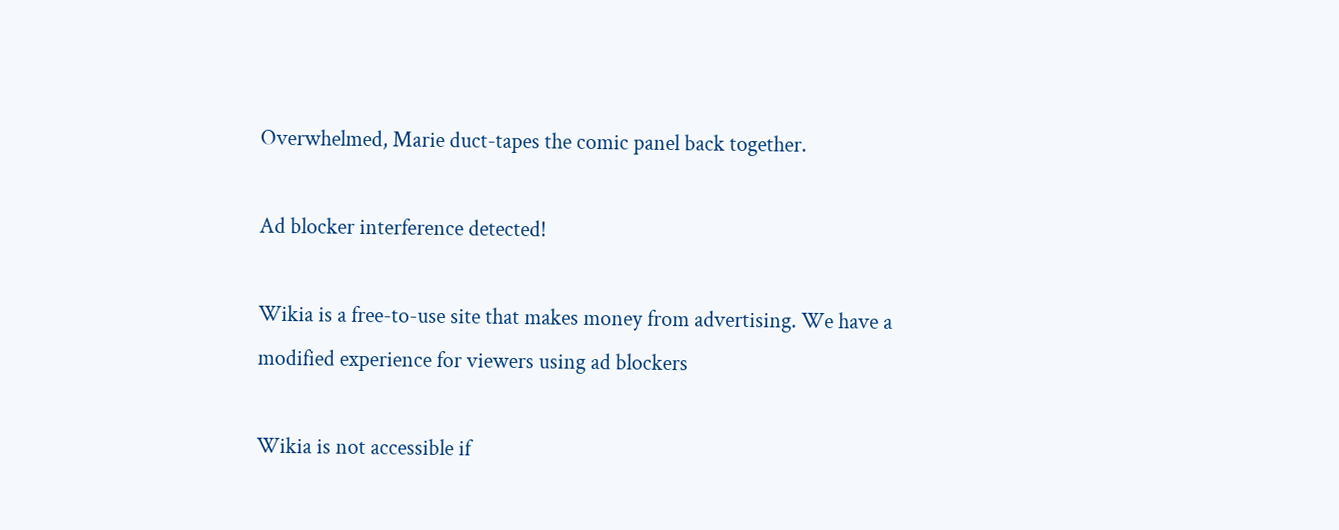Overwhelmed, Marie duct-tapes the comic panel back together.

Ad blocker interference detected!

Wikia is a free-to-use site that makes money from advertising. We have a modified experience for viewers using ad blockers

Wikia is not accessible if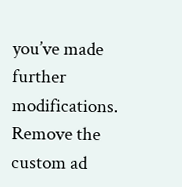you’ve made further modifications. Remove the custom ad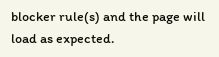blocker rule(s) and the page will load as expected.